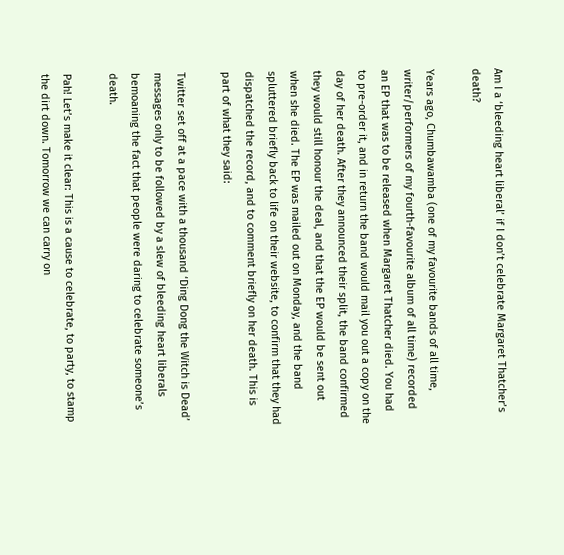Am I a ‘bleeding heart liberal’ if I don’t celebrate Margaret Thatcher’s death?

Years ago, Chumbawamba (one of my favourite bands of all time, writer/performers of my fourth-favourite album of all time) recorded an EP that was to be released when Margaret Thatcher died. You had to pre-order it, and in return the band would mail you out a copy on the day of her death. After they announced their split, the band confirmed they would still honour the deal, and that the EP would be sent out when she died. The EP was mailed out on Monday, and the band spluttered briefly back to life on their website, to confirm that they had dispatched the record, and to comment briefly on her death. This is part of what they said:

Twitter set off at a pace with a thousand ‘Ding Dong the Witch is Dead’ messages only to be followed by a slew of bleeding heart liberals bemoaning the fact that people were daring to celebrate someone’s death.

Pah! Let’s make it clear: This is a cause to celebrate, to party, to stamp the dirt down. Tomorrow we can carry on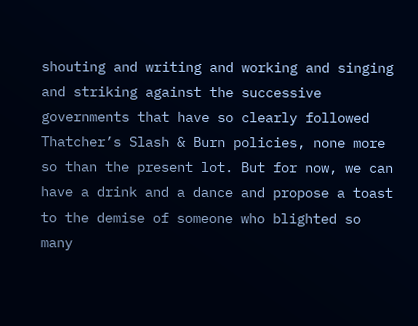shouting and writing and working and singing and striking against the successive governments that have so clearly followed Thatcher’s Slash & Burn policies, none more so than the present lot. But for now, we can have a drink and a dance and propose a toast to the demise of someone who blighted so many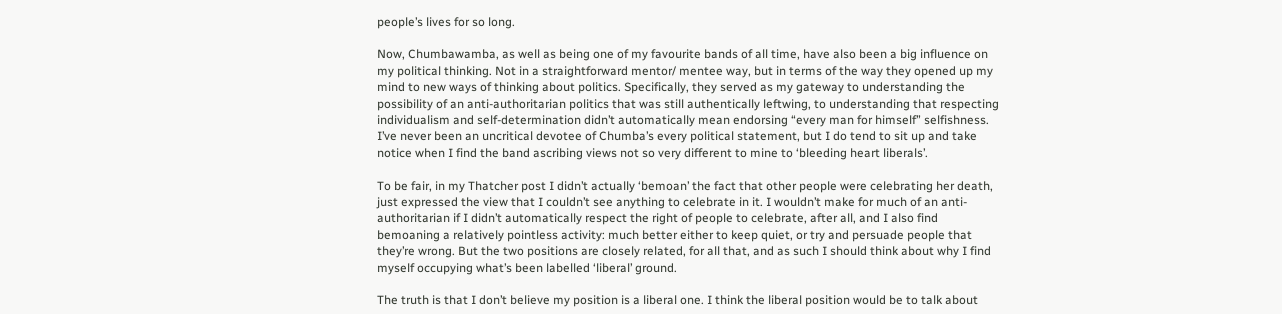people’s lives for so long.

Now, Chumbawamba, as well as being one of my favourite bands of all time, have also been a big influence on my political thinking. Not in a straightforward mentor/ mentee way, but in terms of the way they opened up my mind to new ways of thinking about politics. Specifically, they served as my gateway to understanding the possibility of an anti-authoritarian politics that was still authentically leftwing, to understanding that respecting individualism and self-determination didn’t automatically mean endorsing “every man for himself” selfishness. I’ve never been an uncritical devotee of Chumba’s every political statement, but I do tend to sit up and take notice when I find the band ascribing views not so very different to mine to ‘bleeding heart liberals’.

To be fair, in my Thatcher post I didn’t actually ‘bemoan’ the fact that other people were celebrating her death, just expressed the view that I couldn’t see anything to celebrate in it. I wouldn’t make for much of an anti-authoritarian if I didn’t automatically respect the right of people to celebrate, after all, and I also find bemoaning a relatively pointless activity: much better either to keep quiet, or try and persuade people that they’re wrong. But the two positions are closely related, for all that, and as such I should think about why I find myself occupying what’s been labelled ‘liberal’ ground.

The truth is that I don’t believe my position is a liberal one. I think the liberal position would be to talk about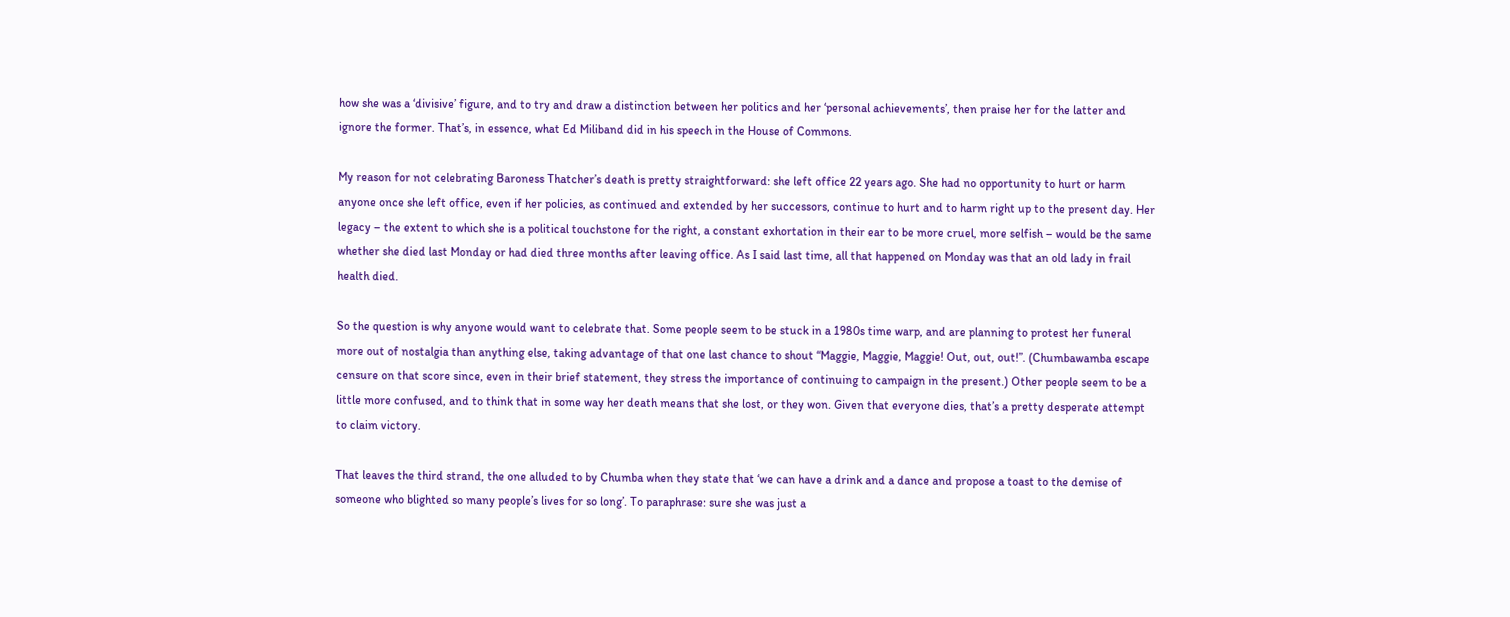how she was a ‘divisive’ figure, and to try and draw a distinction between her politics and her ‘personal achievements’, then praise her for the latter and ignore the former. That’s, in essence, what Ed Miliband did in his speech in the House of Commons.

My reason for not celebrating Baroness Thatcher’s death is pretty straightforward: she left office 22 years ago. She had no opportunity to hurt or harm anyone once she left office, even if her policies, as continued and extended by her successors, continue to hurt and to harm right up to the present day. Her legacy – the extent to which she is a political touchstone for the right, a constant exhortation in their ear to be more cruel, more selfish – would be the same whether she died last Monday or had died three months after leaving office. As I said last time, all that happened on Monday was that an old lady in frail health died.

So the question is why anyone would want to celebrate that. Some people seem to be stuck in a 1980s time warp, and are planning to protest her funeral more out of nostalgia than anything else, taking advantage of that one last chance to shout “Maggie, Maggie, Maggie! Out, out, out!”. (Chumbawamba escape censure on that score since, even in their brief statement, they stress the importance of continuing to campaign in the present.) Other people seem to be a little more confused, and to think that in some way her death means that she lost, or they won. Given that everyone dies, that’s a pretty desperate attempt to claim victory.

That leaves the third strand, the one alluded to by Chumba when they state that ‘we can have a drink and a dance and propose a toast to the demise of someone who blighted so many people’s lives for so long’. To paraphrase: sure she was just a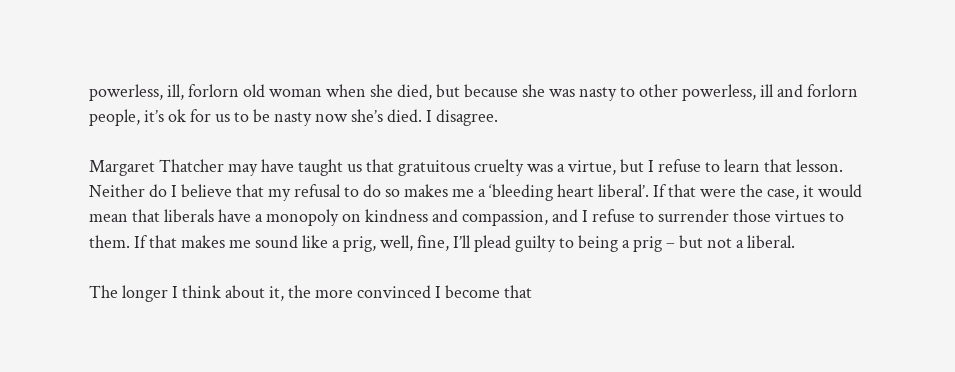powerless, ill, forlorn old woman when she died, but because she was nasty to other powerless, ill and forlorn people, it’s ok for us to be nasty now she’s died. I disagree.

Margaret Thatcher may have taught us that gratuitous cruelty was a virtue, but I refuse to learn that lesson. Neither do I believe that my refusal to do so makes me a ‘bleeding heart liberal’. If that were the case, it would mean that liberals have a monopoly on kindness and compassion, and I refuse to surrender those virtues to them. If that makes me sound like a prig, well, fine, I’ll plead guilty to being a prig – but not a liberal.

The longer I think about it, the more convinced I become that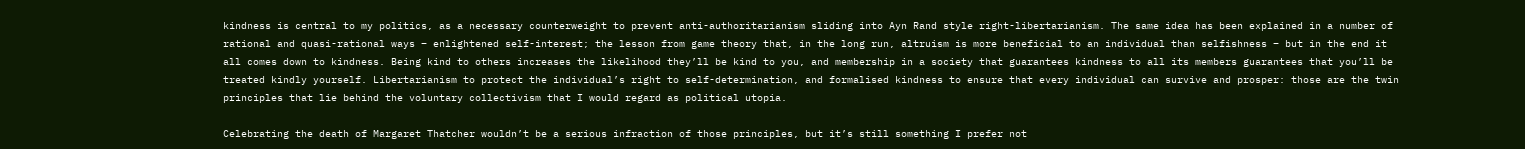kindness is central to my politics, as a necessary counterweight to prevent anti-authoritarianism sliding into Ayn Rand style right-libertarianism. The same idea has been explained in a number of rational and quasi-rational ways – enlightened self-interest; the lesson from game theory that, in the long run, altruism is more beneficial to an individual than selfishness – but in the end it all comes down to kindness. Being kind to others increases the likelihood they’ll be kind to you, and membership in a society that guarantees kindness to all its members guarantees that you’ll be treated kindly yourself. Libertarianism to protect the individual’s right to self-determination, and formalised kindness to ensure that every individual can survive and prosper: those are the twin principles that lie behind the voluntary collectivism that I would regard as political utopia.

Celebrating the death of Margaret Thatcher wouldn’t be a serious infraction of those principles, but it’s still something I prefer not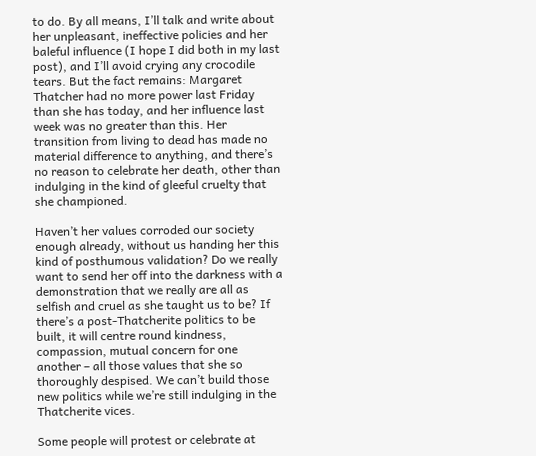to do. By all means, I’ll talk and write about her unpleasant, ineffective policies and her baleful influence (I hope I did both in my last post), and I’ll avoid crying any crocodile tears. But the fact remains: Margaret Thatcher had no more power last Friday than she has today, and her influence last week was no greater than this. Her transition from living to dead has made no material difference to anything, and there’s no reason to celebrate her death, other than indulging in the kind of gleeful cruelty that she championed.

Haven’t her values corroded our society enough already, without us handing her this kind of posthumous validation? Do we really want to send her off into the darkness with a demonstration that we really are all as selfish and cruel as she taught us to be? If there’s a post-Thatcherite politics to be built, it will centre round kindness, compassion, mutual concern for one another – all those values that she so thoroughly despised. We can’t build those new politics while we’re still indulging in the Thatcherite vices.

Some people will protest or celebrate at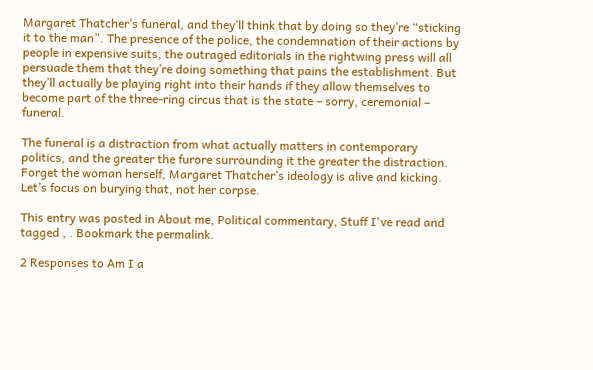Margaret Thatcher’s funeral, and they’ll think that by doing so they’re “sticking it to the man”. The presence of the police, the condemnation of their actions by people in expensive suits, the outraged editorials in the rightwing press will all persuade them that they’re doing something that pains the establishment. But they’ll actually be playing right into their hands if they allow themselves to become part of the three-ring circus that is the state – sorry, ceremonial – funeral.

The funeral is a distraction from what actually matters in contemporary politics, and the greater the furore surrounding it the greater the distraction. Forget the woman herself, Margaret Thatcher’s ideology is alive and kicking. Let’s focus on burying that, not her corpse.

This entry was posted in About me, Political commentary, Stuff I've read and tagged , . Bookmark the permalink.

2 Responses to Am I a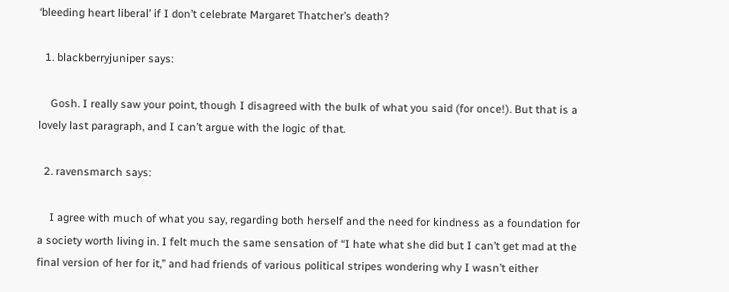‘bleeding heart liberal’ if I don’t celebrate Margaret Thatcher’s death?

  1. blackberryjuniper says:

    Gosh. I really saw your point, though I disagreed with the bulk of what you said (for once!). But that is a lovely last paragraph, and I can’t argue with the logic of that.

  2. ravensmarch says:

    I agree with much of what you say, regarding both herself and the need for kindness as a foundation for a society worth living in. I felt much the same sensation of “I hate what she did but I can’t get mad at the final version of her for it,” and had friends of various political stripes wondering why I wasn’t either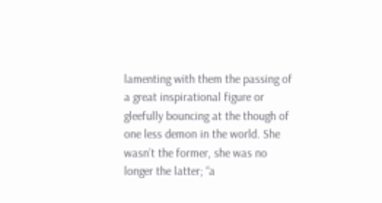lamenting with them the passing of a great inspirational figure or gleefully bouncing at the though of one less demon in the world. She wasn’t the former, she was no longer the latter; “a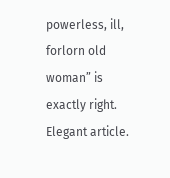powerless, ill, forlorn old woman” is exactly right. Elegant article.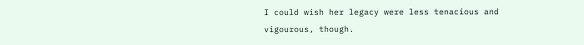I could wish her legacy were less tenacious and vigourous, though.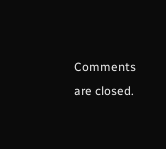Comments are closed.